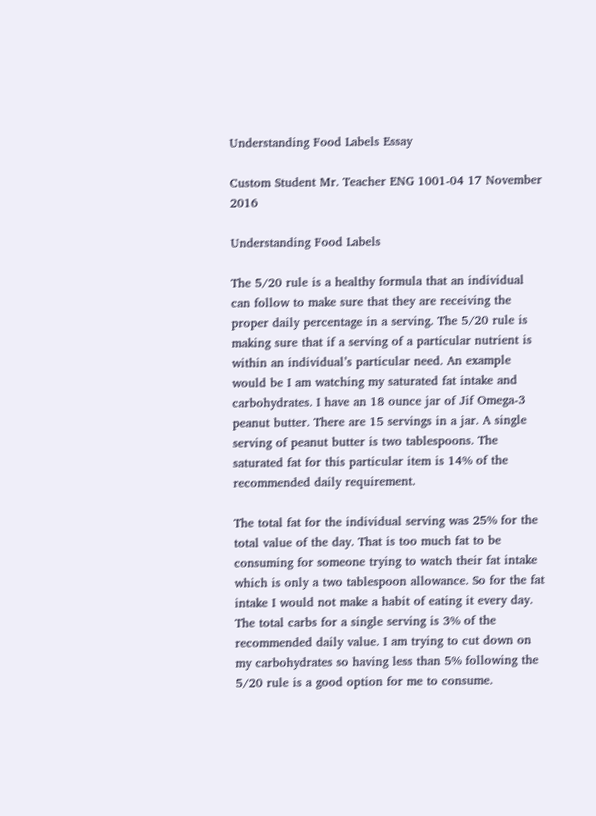Understanding Food Labels Essay

Custom Student Mr. Teacher ENG 1001-04 17 November 2016

Understanding Food Labels

The 5/20 rule is a healthy formula that an individual can follow to make sure that they are receiving the proper daily percentage in a serving. The 5/20 rule is making sure that if a serving of a particular nutrient is within an individual’s particular need. An example would be I am watching my saturated fat intake and carbohydrates. I have an 18 ounce jar of Jif Omega-3 peanut butter. There are 15 servings in a jar. A single serving of peanut butter is two tablespoons. The saturated fat for this particular item is 14% of the recommended daily requirement.

The total fat for the individual serving was 25% for the total value of the day. That is too much fat to be consuming for someone trying to watch their fat intake which is only a two tablespoon allowance. So for the fat intake I would not make a habit of eating it every day. The total carbs for a single serving is 3% of the recommended daily value. I am trying to cut down on my carbohydrates so having less than 5% following the 5/20 rule is a good option for me to consume.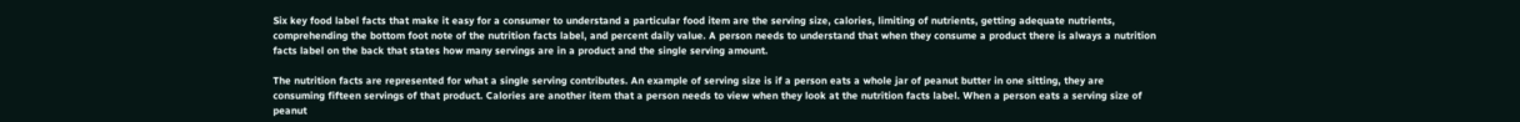Six key food label facts that make it easy for a consumer to understand a particular food item are the serving size, calories, limiting of nutrients, getting adequate nutrients, comprehending the bottom foot note of the nutrition facts label, and percent daily value. A person needs to understand that when they consume a product there is always a nutrition facts label on the back that states how many servings are in a product and the single serving amount.

The nutrition facts are represented for what a single serving contributes. An example of serving size is if a person eats a whole jar of peanut butter in one sitting, they are consuming fifteen servings of that product. Calories are another item that a person needs to view when they look at the nutrition facts label. When a person eats a serving size of peanut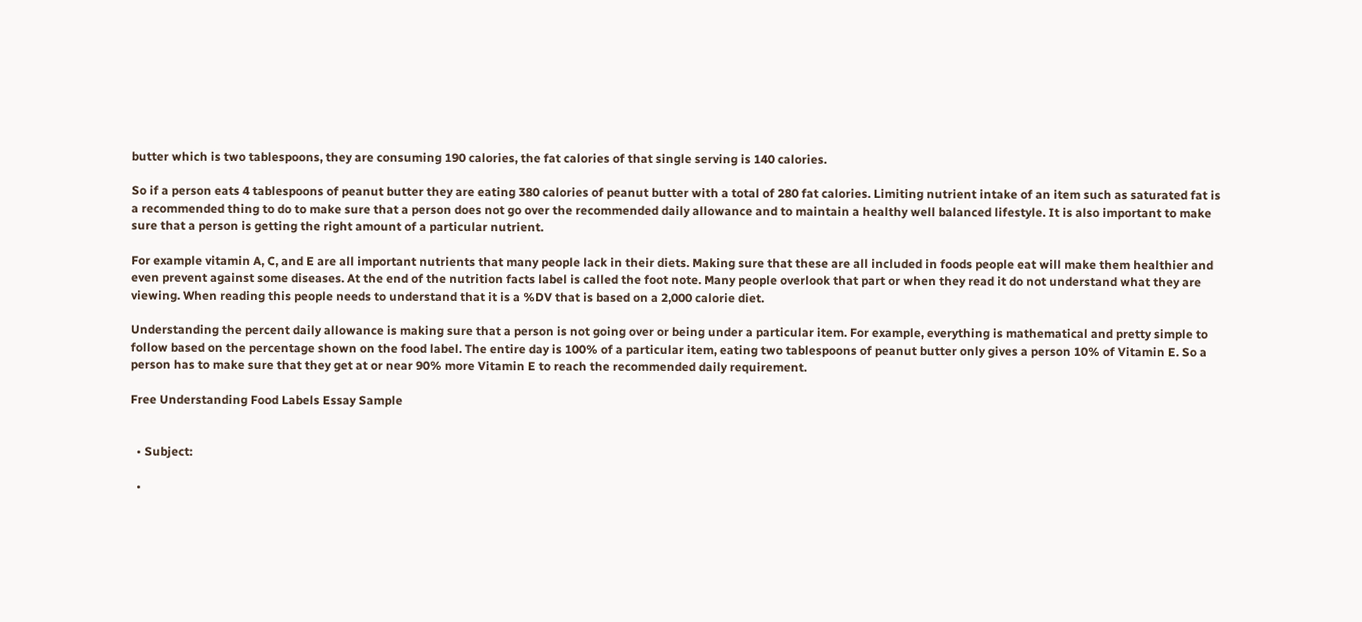butter which is two tablespoons, they are consuming 190 calories, the fat calories of that single serving is 140 calories.

So if a person eats 4 tablespoons of peanut butter they are eating 380 calories of peanut butter with a total of 280 fat calories. Limiting nutrient intake of an item such as saturated fat is a recommended thing to do to make sure that a person does not go over the recommended daily allowance and to maintain a healthy well balanced lifestyle. It is also important to make sure that a person is getting the right amount of a particular nutrient.

For example vitamin A, C, and E are all important nutrients that many people lack in their diets. Making sure that these are all included in foods people eat will make them healthier and even prevent against some diseases. At the end of the nutrition facts label is called the foot note. Many people overlook that part or when they read it do not understand what they are viewing. When reading this people needs to understand that it is a %DV that is based on a 2,000 calorie diet.

Understanding the percent daily allowance is making sure that a person is not going over or being under a particular item. For example, everything is mathematical and pretty simple to follow based on the percentage shown on the food label. The entire day is 100% of a particular item, eating two tablespoons of peanut butter only gives a person 10% of Vitamin E. So a person has to make sure that they get at or near 90% more Vitamin E to reach the recommended daily requirement.

Free Understanding Food Labels Essay Sample


  • Subject:

  •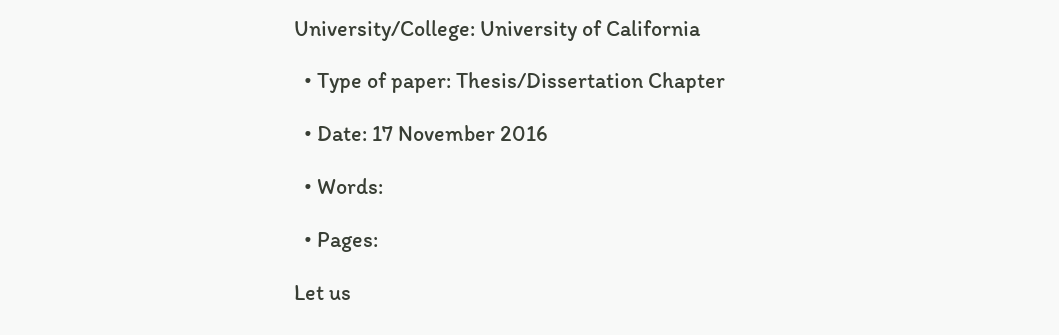University/College: University of California

  • Type of paper: Thesis/Dissertation Chapter

  • Date: 17 November 2016

  • Words:

  • Pages:

Let us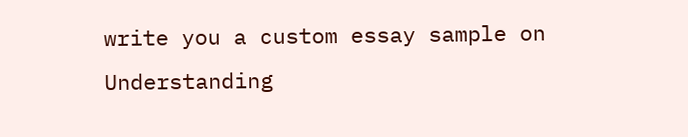write you a custom essay sample on Understanding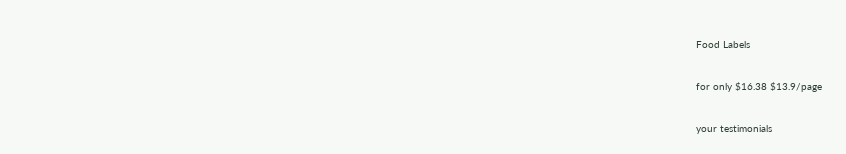Food Labels

for only $16.38 $13.9/page

your testimonials